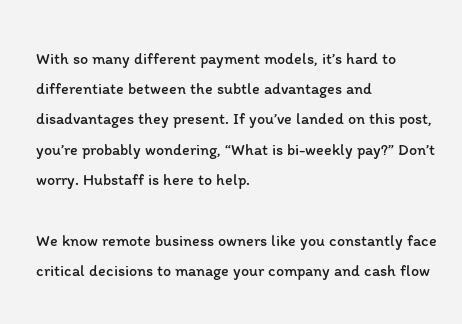With so many different payment models, it’s hard to differentiate between the subtle advantages and disadvantages they present. If you’ve landed on this post, you’re probably wondering, “What is bi-weekly pay?” Don’t worry. Hubstaff is here to help.

We know remote business owners like you constantly face critical decisions to manage your company and cash flow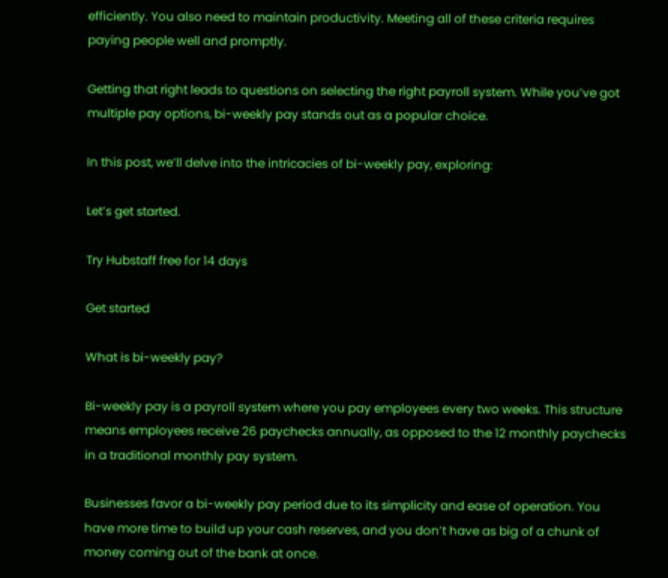efficiently. You also need to maintain productivity. Meeting all of these criteria requires paying people well and promptly.

Getting that right leads to questions on selecting the right payroll system. While you’ve got multiple pay options, bi-weekly pay stands out as a popular choice.

In this post, we’ll delve into the intricacies of bi-weekly pay, exploring:

Let’s get started.

Try Hubstaff free for 14 days

Get started

What is bi-weekly pay?

Bi-weekly pay is a payroll system where you pay employees every two weeks. This structure means employees receive 26 paychecks annually, as opposed to the 12 monthly paychecks in a traditional monthly pay system.

Businesses favor a bi-weekly pay period due to its simplicity and ease of operation. You have more time to build up your cash reserves, and you don’t have as big of a chunk of money coming out of the bank at once.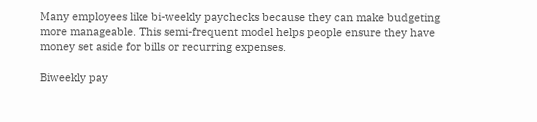Many employees like bi-weekly paychecks because they can make budgeting more manageable. This semi-frequent model helps people ensure they have money set aside for bills or recurring expenses.

Biweekly pay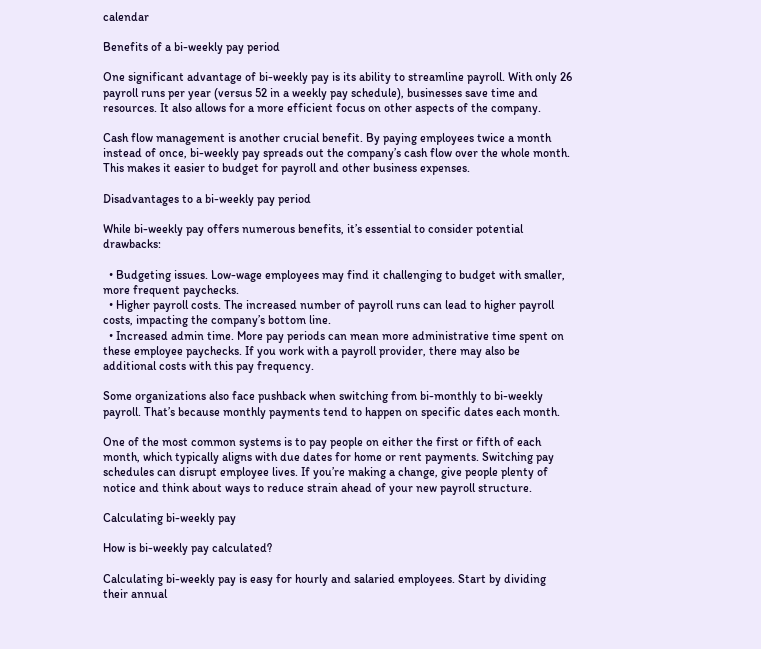calendar

Benefits of a bi-weekly pay period

One significant advantage of bi-weekly pay is its ability to streamline payroll. With only 26 payroll runs per year (versus 52 in a weekly pay schedule), businesses save time and resources. It also allows for a more efficient focus on other aspects of the company.

Cash flow management is another crucial benefit. By paying employees twice a month instead of once, bi-weekly pay spreads out the company’s cash flow over the whole month. This makes it easier to budget for payroll and other business expenses.

Disadvantages to a bi-weekly pay period

While bi-weekly pay offers numerous benefits, it’s essential to consider potential drawbacks:

  • Budgeting issues. Low-wage employees may find it challenging to budget with smaller, more frequent paychecks.
  • Higher payroll costs. The increased number of payroll runs can lead to higher payroll costs, impacting the company’s bottom line.
  • Increased admin time. More pay periods can mean more administrative time spent on these employee paychecks. If you work with a payroll provider, there may also be additional costs with this pay frequency.

Some organizations also face pushback when switching from bi-monthly to bi-weekly payroll. That’s because monthly payments tend to happen on specific dates each month.

One of the most common systems is to pay people on either the first or fifth of each month, which typically aligns with due dates for home or rent payments. Switching pay schedules can disrupt employee lives. If you’re making a change, give people plenty of notice and think about ways to reduce strain ahead of your new payroll structure.

Calculating bi-weekly pay

How is bi-weekly pay calculated?

Calculating bi-weekly pay is easy for hourly and salaried employees. Start by dividing their annual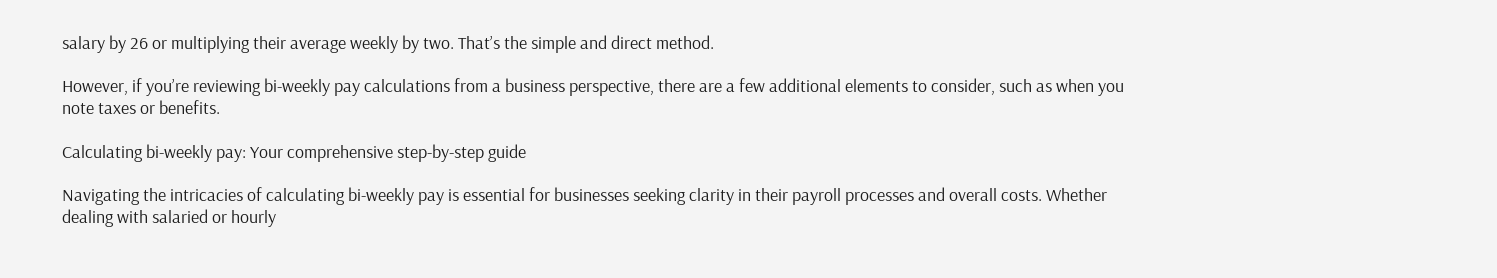salary by 26 or multiplying their average weekly by two. That’s the simple and direct method.

However, if you’re reviewing bi-weekly pay calculations from a business perspective, there are a few additional elements to consider, such as when you note taxes or benefits.

Calculating bi-weekly pay: Your comprehensive step-by-step guide

Navigating the intricacies of calculating bi-weekly pay is essential for businesses seeking clarity in their payroll processes and overall costs. Whether dealing with salaried or hourly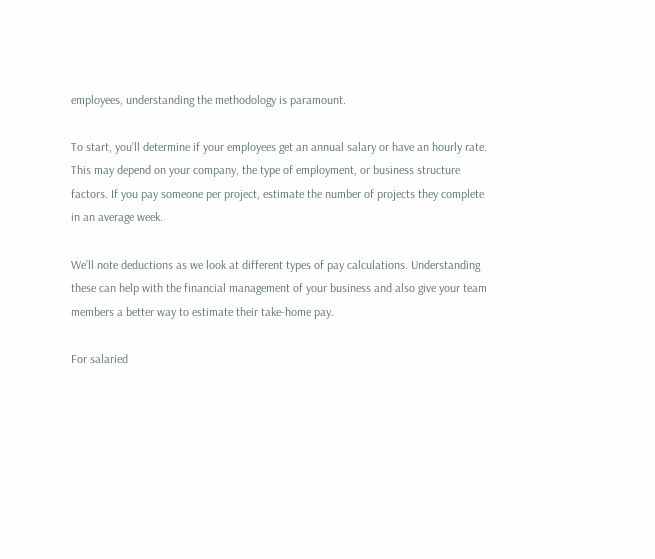employees, understanding the methodology is paramount.

To start, you’ll determine if your employees get an annual salary or have an hourly rate. This may depend on your company, the type of employment, or business structure factors. If you pay someone per project, estimate the number of projects they complete in an average week.

We’ll note deductions as we look at different types of pay calculations. Understanding these can help with the financial management of your business and also give your team members a better way to estimate their take-home pay.

For salaried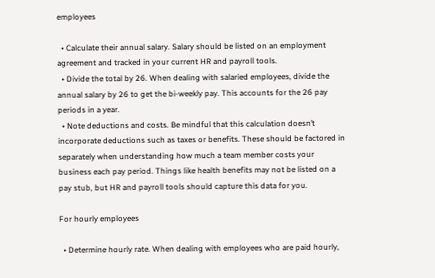employees

  • Calculate their annual salary. Salary should be listed on an employment agreement and tracked in your current HR and payroll tools.
  • Divide the total by 26. When dealing with salaried employees, divide the annual salary by 26 to get the bi-weekly pay. This accounts for the 26 pay periods in a year.
  • Note deductions and costs. Be mindful that this calculation doesn’t incorporate deductions such as taxes or benefits. These should be factored in separately when understanding how much a team member costs your business each pay period. Things like health benefits may not be listed on a pay stub, but HR and payroll tools should capture this data for you.

For hourly employees

  • Determine hourly rate. When dealing with employees who are paid hourly,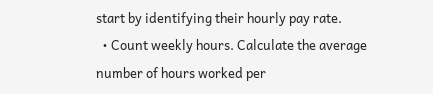start by identifying their hourly pay rate.
  • Count weekly hours. Calculate the average number of hours worked per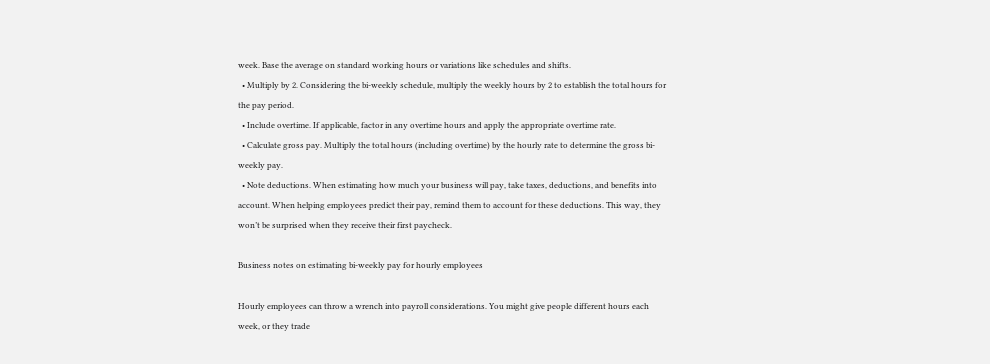week. Base the average on standard working hours or variations like schedules and shifts.
  • Multiply by 2. Considering the bi-weekly schedule, multiply the weekly hours by 2 to establish the total hours for the pay period.
  • Include overtime. If applicable, factor in any overtime hours and apply the appropriate overtime rate.
  • Calculate gross pay. Multiply the total hours (including overtime) by the hourly rate to determine the gross bi-weekly pay.
  • Note deductions. When estimating how much your business will pay, take taxes, deductions, and benefits into account. When helping employees predict their pay, remind them to account for these deductions. This way, they won’t be surprised when they receive their first paycheck.

Business notes on estimating bi-weekly pay for hourly employees

Hourly employees can throw a wrench into payroll considerations. You might give people different hours each week, or they trade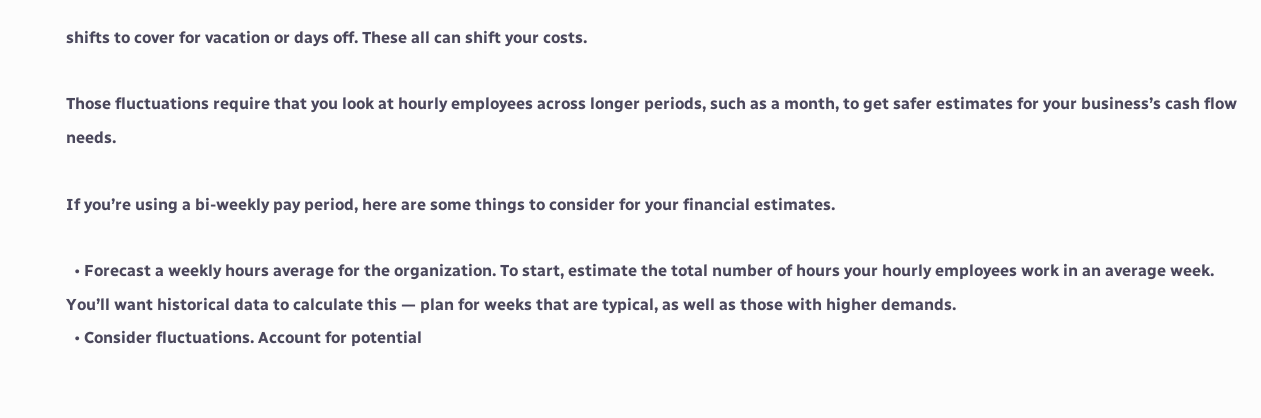shifts to cover for vacation or days off. These all can shift your costs.

Those fluctuations require that you look at hourly employees across longer periods, such as a month, to get safer estimates for your business’s cash flow needs.

If you’re using a bi-weekly pay period, here are some things to consider for your financial estimates.

  • Forecast a weekly hours average for the organization. To start, estimate the total number of hours your hourly employees work in an average week. You’ll want historical data to calculate this — plan for weeks that are typical, as well as those with higher demands.
  • Consider fluctuations. Account for potential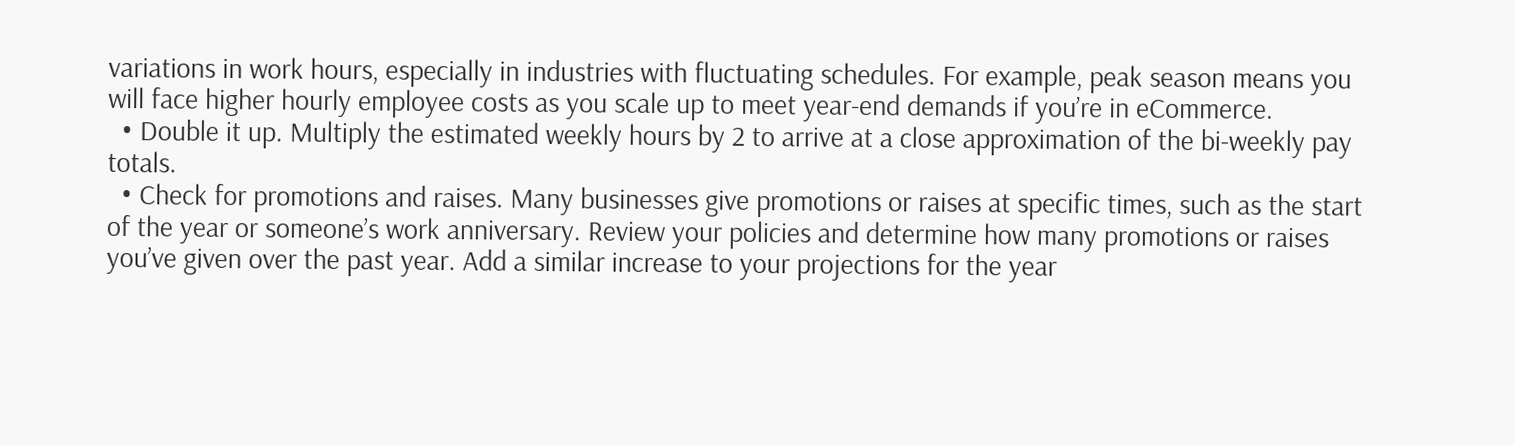variations in work hours, especially in industries with fluctuating schedules. For example, peak season means you will face higher hourly employee costs as you scale up to meet year-end demands if you’re in eCommerce.
  • Double it up. Multiply the estimated weekly hours by 2 to arrive at a close approximation of the bi-weekly pay totals.
  • Check for promotions and raises. Many businesses give promotions or raises at specific times, such as the start of the year or someone’s work anniversary. Review your policies and determine how many promotions or raises you’ve given over the past year. Add a similar increase to your projections for the year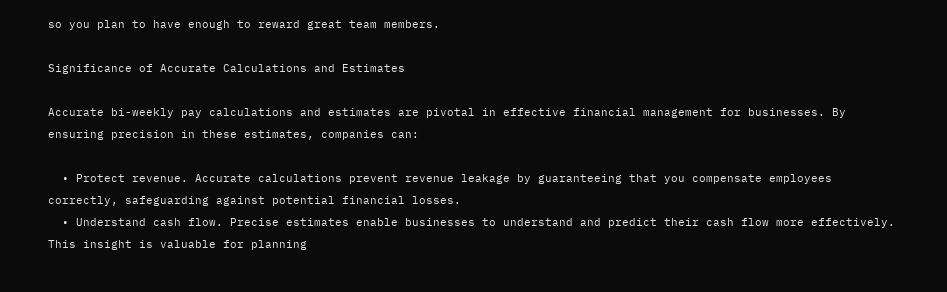so you plan to have enough to reward great team members.

Significance of Accurate Calculations and Estimates

Accurate bi-weekly pay calculations and estimates are pivotal in effective financial management for businesses. By ensuring precision in these estimates, companies can:

  • Protect revenue. Accurate calculations prevent revenue leakage by guaranteeing that you compensate employees correctly, safeguarding against potential financial losses.
  • Understand cash flow. Precise estimates enable businesses to understand and predict their cash flow more effectively. This insight is valuable for planning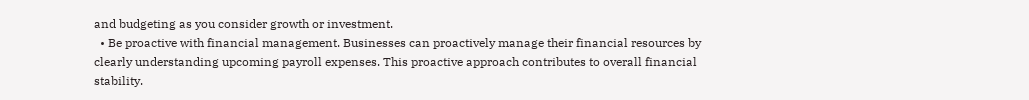and budgeting as you consider growth or investment.
  • Be proactive with financial management. Businesses can proactively manage their financial resources by clearly understanding upcoming payroll expenses. This proactive approach contributes to overall financial stability.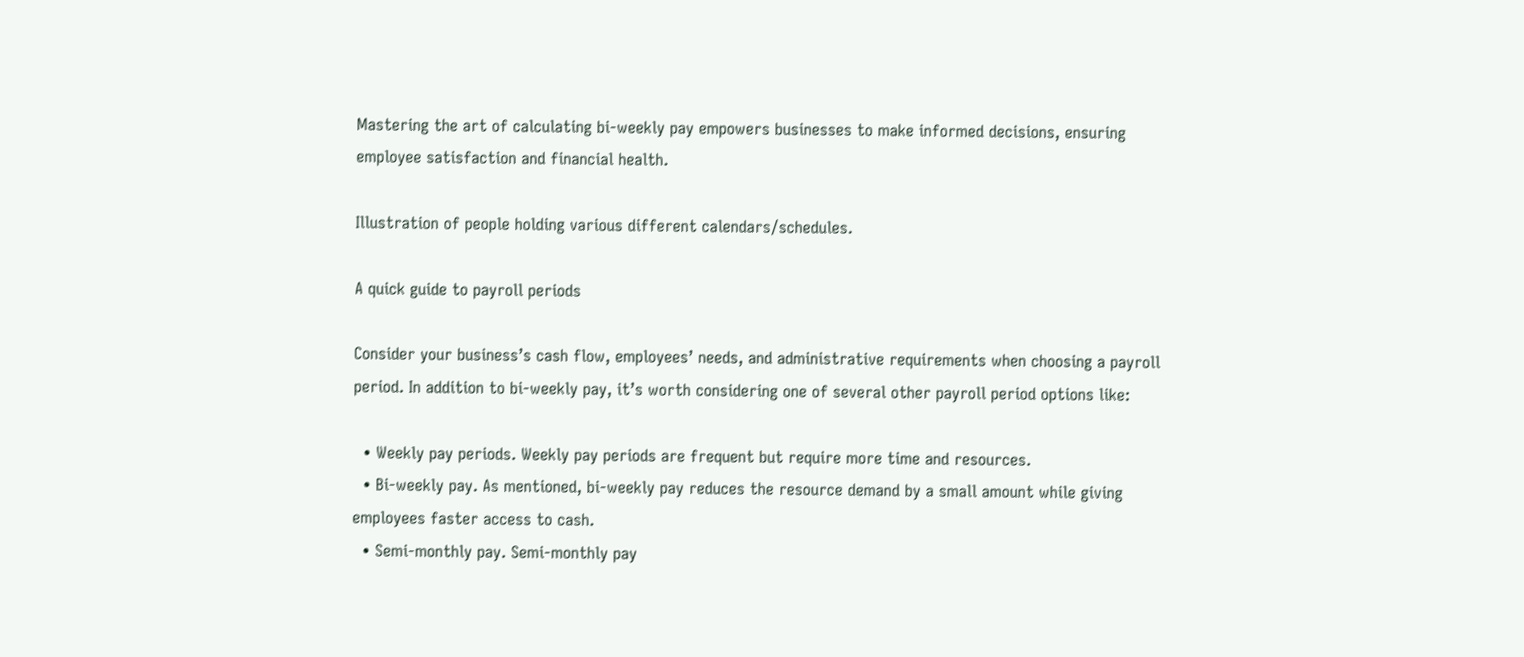Mastering the art of calculating bi-weekly pay empowers businesses to make informed decisions, ensuring employee satisfaction and financial health.

Illustration of people holding various different calendars/schedules.

A quick guide to payroll periods

Consider your business’s cash flow, employees’ needs, and administrative requirements when choosing a payroll period. In addition to bi-weekly pay, it’s worth considering one of several other payroll period options like:

  • Weekly pay periods. Weekly pay periods are frequent but require more time and resources.
  • Bi-weekly pay. As mentioned, bi-weekly pay reduces the resource demand by a small amount while giving employees faster access to cash.
  • Semi-monthly pay. Semi-monthly pay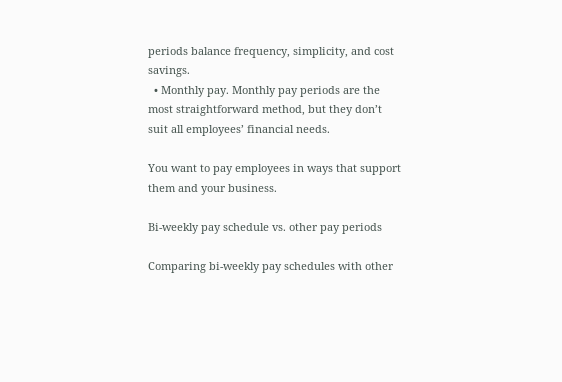periods balance frequency, simplicity, and cost savings.
  • Monthly pay. Monthly pay periods are the most straightforward method, but they don’t suit all employees’ financial needs.

You want to pay employees in ways that support them and your business.

Bi-weekly pay schedule vs. other pay periods

Comparing bi-weekly pay schedules with other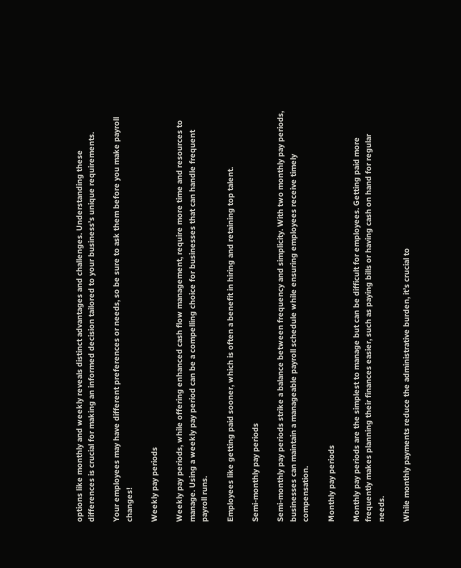options like monthly and weekly reveals distinct advantages and challenges. Understanding these differences is crucial for making an informed decision tailored to your business’s unique requirements.

Your employees may have different preferences or needs, so be sure to ask them before you make payroll changes!

Weekly pay periods

Weekly pay periods, while offering enhanced cash flow management, require more time and resources to manage. Using a weekly pay period can be a compelling choice for businesses that can handle frequent payroll runs.

Employees like getting paid sooner, which is often a benefit in hiring and retaining top talent.

Semi-monthly pay periods

Semi-monthly pay periods strike a balance between frequency and simplicity. With two monthly pay periods, businesses can maintain a manageable payroll schedule while ensuring employees receive timely compensation.

Monthly pay periods

Monthly pay periods are the simplest to manage but can be difficult for employees. Getting paid more frequently makes planning their finances easier, such as paying bills or having cash on hand for regular needs.

While monthly payments reduce the administrative burden, it’s crucial to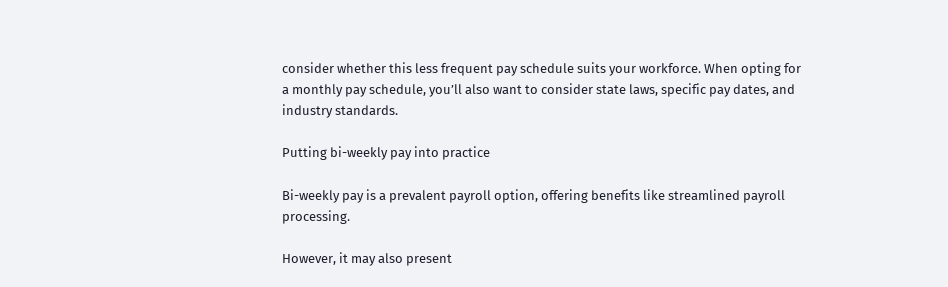consider whether this less frequent pay schedule suits your workforce. When opting for a monthly pay schedule, you’ll also want to consider state laws, specific pay dates, and industry standards.

Putting bi-weekly pay into practice

Bi-weekly pay is a prevalent payroll option, offering benefits like streamlined payroll processing.

However, it may also present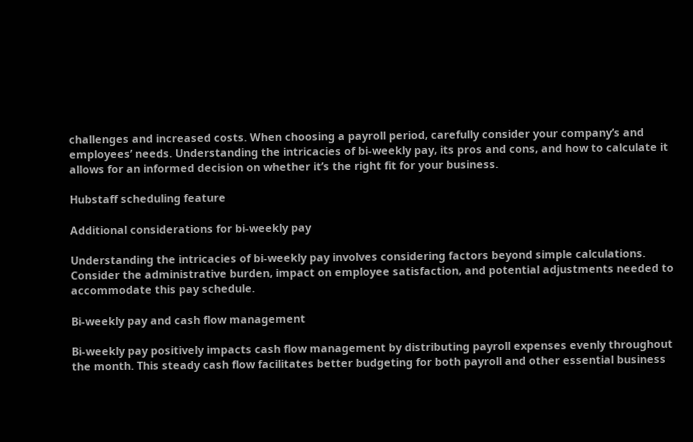challenges and increased costs. When choosing a payroll period, carefully consider your company’s and employees’ needs. Understanding the intricacies of bi-weekly pay, its pros and cons, and how to calculate it allows for an informed decision on whether it’s the right fit for your business.

Hubstaff scheduling feature

Additional considerations for bi-weekly pay

Understanding the intricacies of bi-weekly pay involves considering factors beyond simple calculations. Consider the administrative burden, impact on employee satisfaction, and potential adjustments needed to accommodate this pay schedule.

Bi-weekly pay and cash flow management

Bi-weekly pay positively impacts cash flow management by distributing payroll expenses evenly throughout the month. This steady cash flow facilitates better budgeting for both payroll and other essential business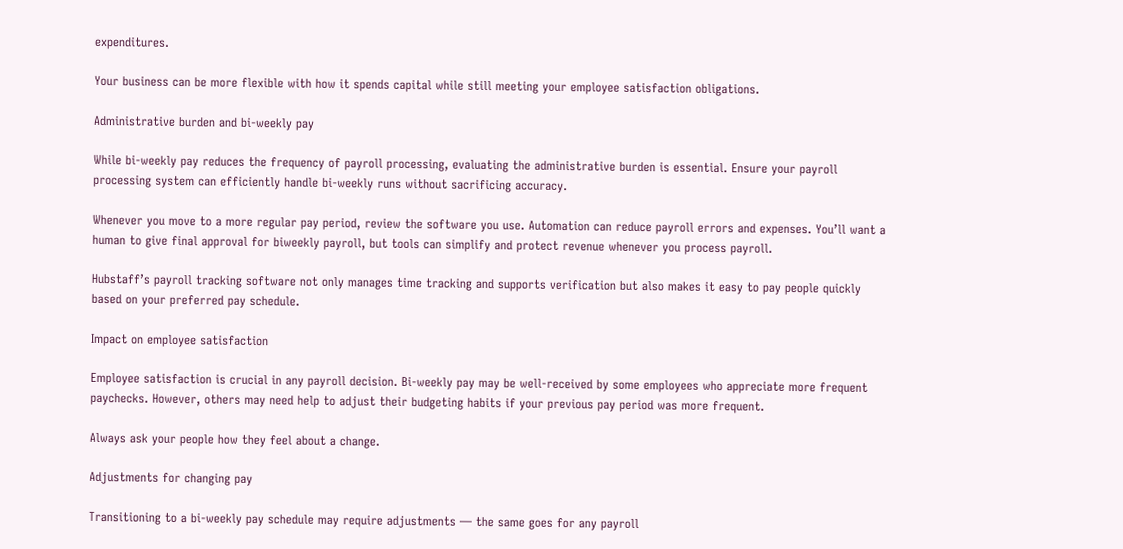expenditures.

Your business can be more flexible with how it spends capital while still meeting your employee satisfaction obligations.

Administrative burden and bi-weekly pay

While bi-weekly pay reduces the frequency of payroll processing, evaluating the administrative burden is essential. Ensure your payroll processing system can efficiently handle bi-weekly runs without sacrificing accuracy.

Whenever you move to a more regular pay period, review the software you use. Automation can reduce payroll errors and expenses. You’ll want a human to give final approval for biweekly payroll, but tools can simplify and protect revenue whenever you process payroll.

Hubstaff’s payroll tracking software not only manages time tracking and supports verification but also makes it easy to pay people quickly based on your preferred pay schedule.

Impact on employee satisfaction

Employee satisfaction is crucial in any payroll decision. Bi-weekly pay may be well-received by some employees who appreciate more frequent paychecks. However, others may need help to adjust their budgeting habits if your previous pay period was more frequent.

Always ask your people how they feel about a change.

Adjustments for changing pay

Transitioning to a bi-weekly pay schedule may require adjustments — the same goes for any payroll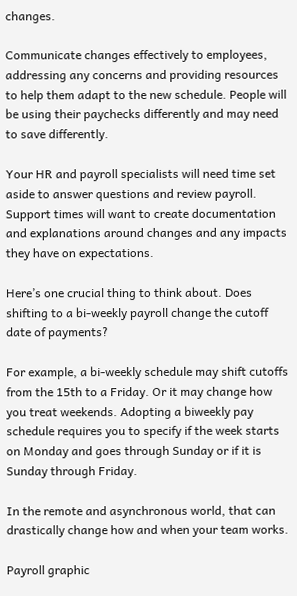changes.

Communicate changes effectively to employees, addressing any concerns and providing resources to help them adapt to the new schedule. People will be using their paychecks differently and may need to save differently.

Your HR and payroll specialists will need time set aside to answer questions and review payroll. Support times will want to create documentation and explanations around changes and any impacts they have on expectations.

Here’s one crucial thing to think about. Does shifting to a bi-weekly payroll change the cutoff date of payments?

For example, a bi-weekly schedule may shift cutoffs from the 15th to a Friday. Or it may change how you treat weekends. Adopting a biweekly pay schedule requires you to specify if the week starts on Monday and goes through Sunday or if it is Sunday through Friday.

In the remote and asynchronous world, that can drastically change how and when your team works.

Payroll graphic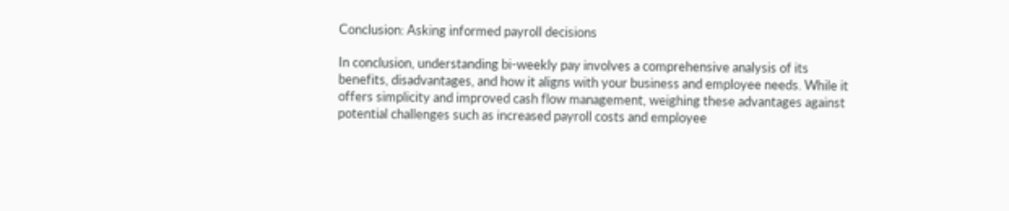Conclusion: Asking informed payroll decisions

In conclusion, understanding bi-weekly pay involves a comprehensive analysis of its benefits, disadvantages, and how it aligns with your business and employee needs. While it offers simplicity and improved cash flow management, weighing these advantages against potential challenges such as increased payroll costs and employee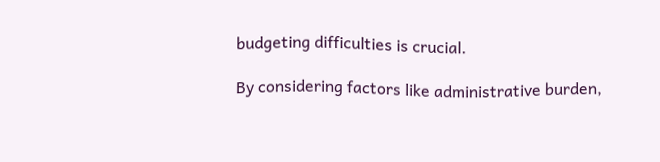budgeting difficulties is crucial.

By considering factors like administrative burden,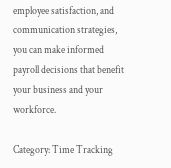employee satisfaction, and communication strategies, you can make informed payroll decisions that benefit your business and your workforce.

Category: Time Tracking